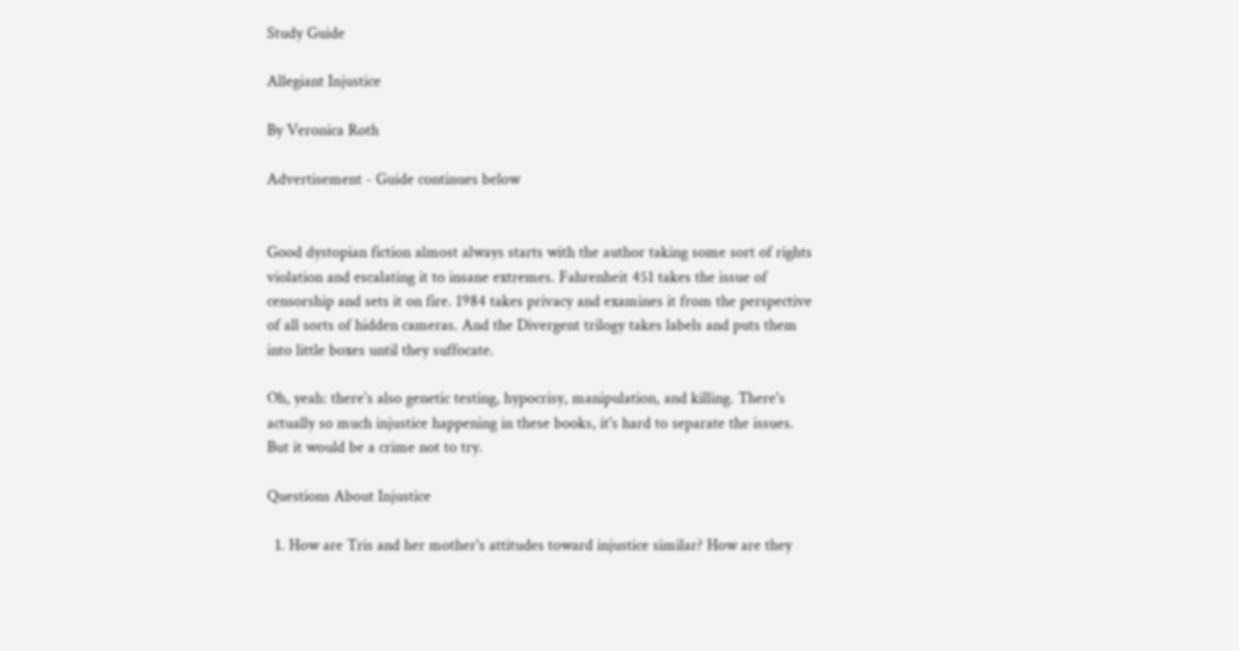Study Guide

Allegiant Injustice

By Veronica Roth

Advertisement - Guide continues below


Good dystopian fiction almost always starts with the author taking some sort of rights violation and escalating it to insane extremes. Fahrenheit 451 takes the issue of censorship and sets it on fire. 1984 takes privacy and examines it from the perspective of all sorts of hidden cameras. And the Divergent trilogy takes labels and puts them into little boxes until they suffocate.

Oh, yeah: there's also genetic testing, hypocrisy, manipulation, and killing. There's actually so much injustice happening in these books, it's hard to separate the issues. But it would be a crime not to try.

Questions About Injustice

  1. How are Tris and her mother's attitudes toward injustice similar? How are they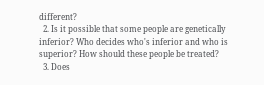different?
  2. Is it possible that some people are genetically inferior? Who decides who's inferior and who is superior? How should these people be treated?
  3. Does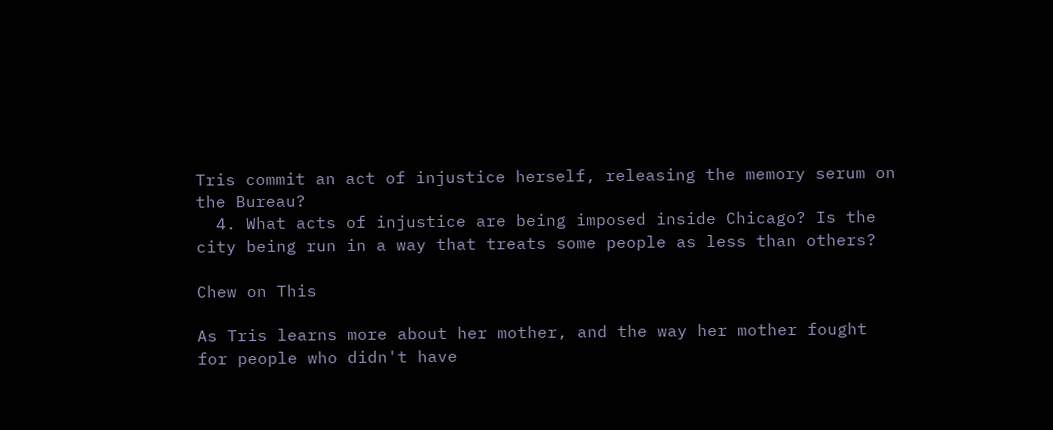Tris commit an act of injustice herself, releasing the memory serum on the Bureau?
  4. What acts of injustice are being imposed inside Chicago? Is the city being run in a way that treats some people as less than others?

Chew on This

As Tris learns more about her mother, and the way her mother fought for people who didn't have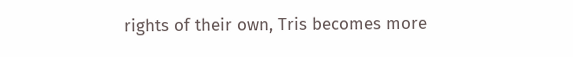rights of their own, Tris becomes more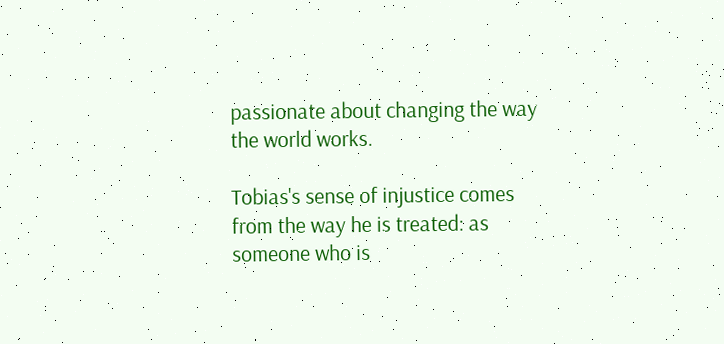passionate about changing the way the world works.

Tobias's sense of injustice comes from the way he is treated: as someone who is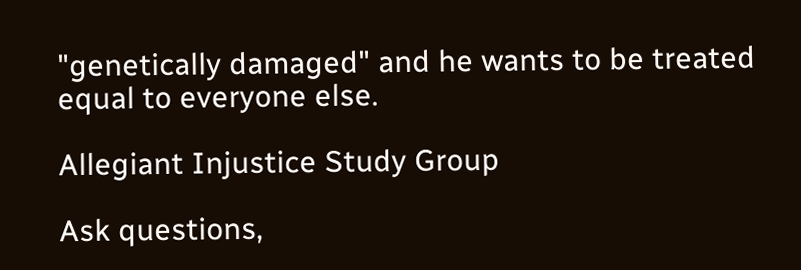"genetically damaged" and he wants to be treated equal to everyone else.

Allegiant Injustice Study Group

Ask questions,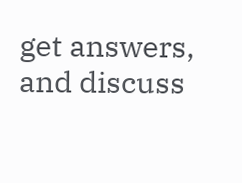get answers, and discuss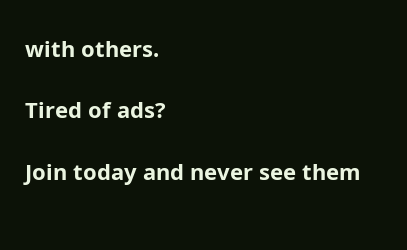with others.

Tired of ads?

Join today and never see them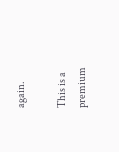again.

This is a premium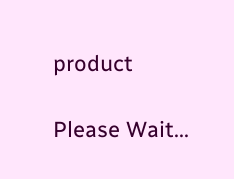product

Please Wait...